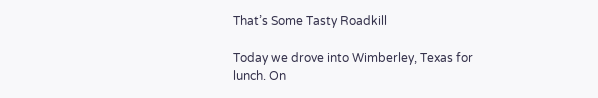That’s Some Tasty Roadkill

Today we drove into Wimberley, Texas for lunch. On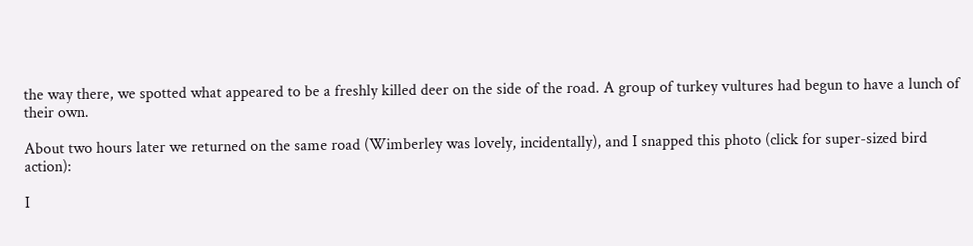the way there, we spotted what appeared to be a freshly killed deer on the side of the road. A group of turkey vultures had begun to have a lunch of their own.

About two hours later we returned on the same road (Wimberley was lovely, incidentally), and I snapped this photo (click for super-sized bird action):

I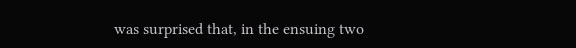was surprised that, in the ensuing two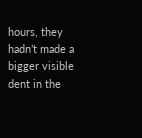hours, they hadn’t made a bigger visible dent in the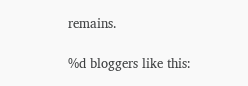remains.

%d bloggers like this: